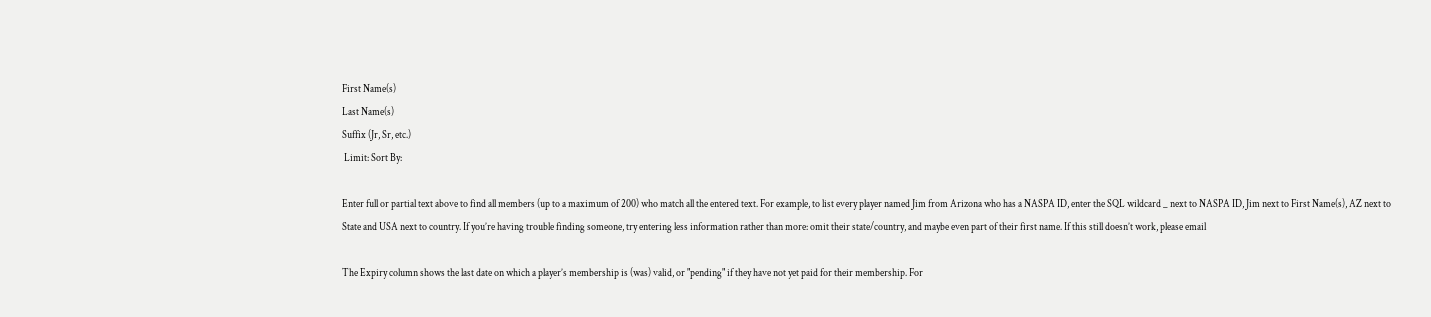First Name(s)
Last Name(s)
Suffix (Jr, Sr, etc.)
 Limit: Sort By:

Enter full or partial text above to find all members (up to a maximum of 200) who match all the entered text. For example, to list every player named Jim from Arizona who has a NASPA ID, enter the SQL wildcard _ next to NASPA ID, Jim next to First Name(s), AZ next to State and USA next to country. If you’re having trouble finding someone, try entering less information rather than more: omit their state/country, and maybe even part of their first name. If this still doesn’t work, please email

The Expiry column shows the last date on which a player’s membership is (was) valid, or "pending" if they have not yet paid for their membership. For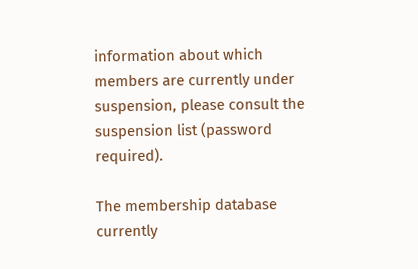information about which members are currently under suspension, please consult the suspension list (password required).

The membership database currently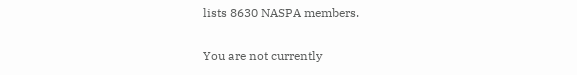lists 8630 NASPA members.

You are not currently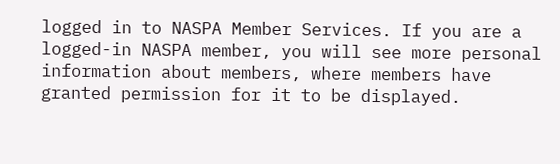logged in to NASPA Member Services. If you are a logged-in NASPA member, you will see more personal information about members, where members have granted permission for it to be displayed.